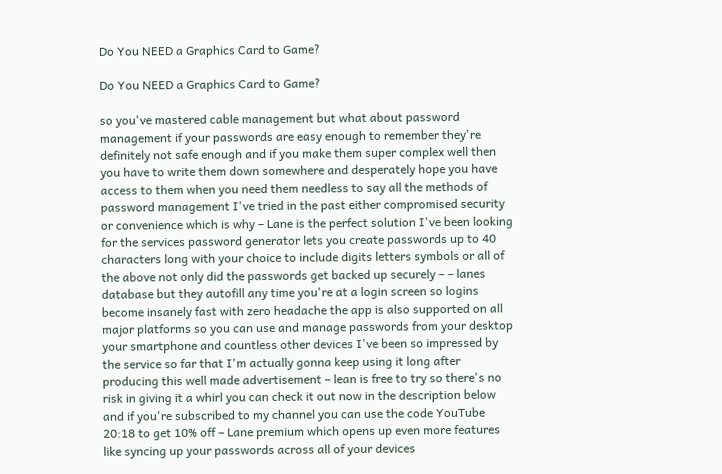Do You NEED a Graphics Card to Game?

Do You NEED a Graphics Card to Game?

so you've mastered cable management but what about password management if your passwords are easy enough to remember they're definitely not safe enough and if you make them super complex well then you have to write them down somewhere and desperately hope you have access to them when you need them needless to say all the methods of password management I've tried in the past either compromised security or convenience which is why – Lane is the perfect solution I've been looking for the services password generator lets you create passwords up to 40 characters long with your choice to include digits letters symbols or all of the above not only did the passwords get backed up securely – – lanes database but they autofill any time you're at a login screen so logins become insanely fast with zero headache the app is also supported on all major platforms so you can use and manage passwords from your desktop your smartphone and countless other devices I've been so impressed by the service so far that I'm actually gonna keep using it long after producing this well made advertisement – lean is free to try so there's no risk in giving it a whirl you can check it out now in the description below and if you're subscribed to my channel you can use the code YouTube 20:18 to get 10% off – Lane premium which opens up even more features like syncing up your passwords across all of your devices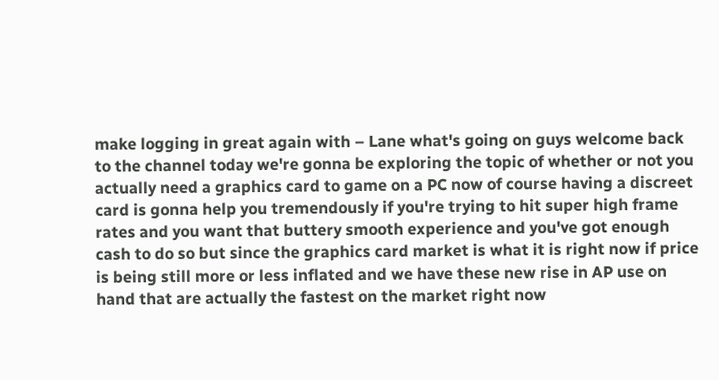make logging in great again with – Lane what's going on guys welcome back to the channel today we're gonna be exploring the topic of whether or not you actually need a graphics card to game on a PC now of course having a discreet card is gonna help you tremendously if you're trying to hit super high frame rates and you want that buttery smooth experience and you've got enough cash to do so but since the graphics card market is what it is right now if price is being still more or less inflated and we have these new rise in AP use on hand that are actually the fastest on the market right now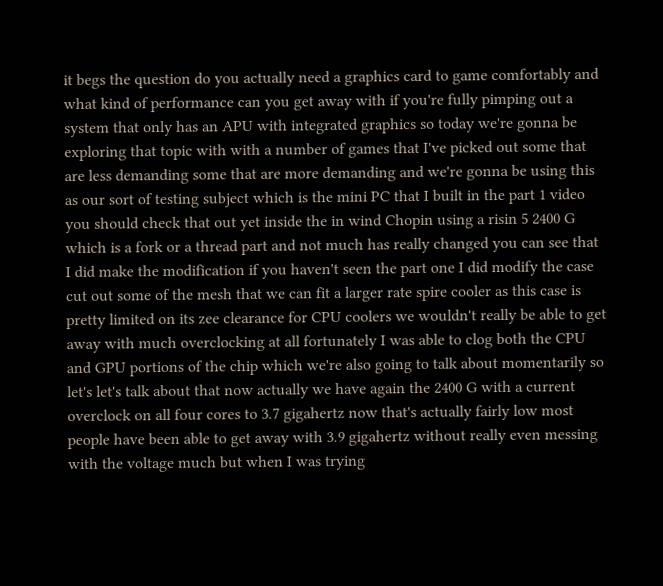it begs the question do you actually need a graphics card to game comfortably and what kind of performance can you get away with if you're fully pimping out a system that only has an APU with integrated graphics so today we're gonna be exploring that topic with with a number of games that I've picked out some that are less demanding some that are more demanding and we're gonna be using this as our sort of testing subject which is the mini PC that I built in the part 1 video you should check that out yet inside the in wind Chopin using a risin 5 2400 G which is a fork or a thread part and not much has really changed you can see that I did make the modification if you haven't seen the part one I did modify the case cut out some of the mesh that we can fit a larger rate spire cooler as this case is pretty limited on its zee clearance for CPU coolers we wouldn't really be able to get away with much overclocking at all fortunately I was able to clog both the CPU and GPU portions of the chip which we're also going to talk about momentarily so let's let's talk about that now actually we have again the 2400 G with a current overclock on all four cores to 3.7 gigahertz now that's actually fairly low most people have been able to get away with 3.9 gigahertz without really even messing with the voltage much but when I was trying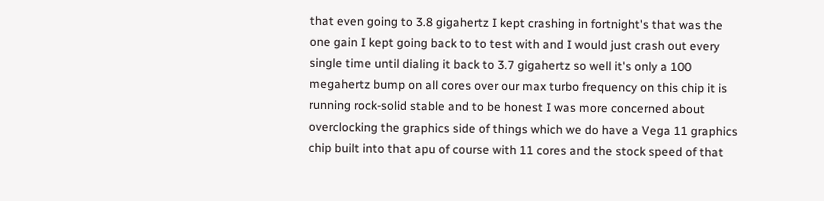that even going to 3.8 gigahertz I kept crashing in fortnight's that was the one gain I kept going back to to test with and I would just crash out every single time until dialing it back to 3.7 gigahertz so well it's only a 100 megahertz bump on all cores over our max turbo frequency on this chip it is running rock-solid stable and to be honest I was more concerned about overclocking the graphics side of things which we do have a Vega 11 graphics chip built into that apu of course with 11 cores and the stock speed of that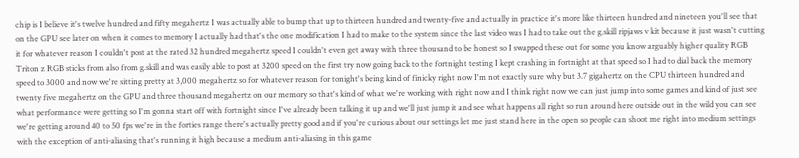chip is I believe it's twelve hundred and fifty megahertz I was actually able to bump that up to thirteen hundred and twenty-five and actually in practice it's more like thirteen hundred and nineteen you'll see that on the GPU see later on when it comes to memory I actually had that's the one modification I had to make to the system since the last video was I had to take out the g.skill ripjaws v kit because it just wasn't cutting it for whatever reason I couldn't post at the rated 32 hundred megahertz speed I couldn't even get away with three thousand to be honest so I swapped these out for some you know arguably higher quality RGB Triton z RGB sticks from also from g.skill and was easily able to post at 3200 speed on the first try now going back to the fortnight testing I kept crashing in fortnight at that speed so I had to dial back the memory speed to 3000 and now we're sitting pretty at 3,000 megahertz so for whatever reason for tonight's being kind of finicky right now I'm not exactly sure why but 3.7 gigahertz on the CPU thirteen hundred and twenty five megahertz on the GPU and three thousand megahertz on our memory so that's kind of what we're working with right now and I think right now we can just jump into some games and kind of just see what performance were getting so I'm gonna start off with fortnight since I've already been talking it up and we'll just jump it and see what happens all right so run around here outside out in the wild you can see we're getting around 40 to 50 fps we're in the forties range there's actually pretty good and if you're curious about our settings let me just stand here in the open so people can shoot me right into medium settings with the exception of anti-aliasing that's running it high because a medium anti-aliasing in this game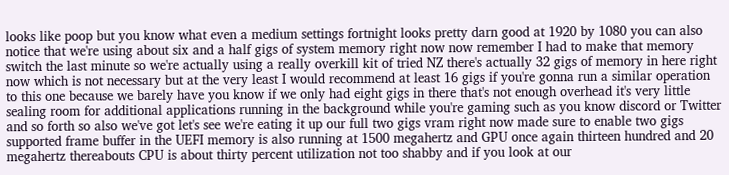looks like poop but you know what even a medium settings fortnight looks pretty darn good at 1920 by 1080 you can also notice that we're using about six and a half gigs of system memory right now now remember I had to make that memory switch the last minute so we're actually using a really overkill kit of tried NZ there's actually 32 gigs of memory in here right now which is not necessary but at the very least I would recommend at least 16 gigs if you're gonna run a similar operation to this one because we barely have you know if we only had eight gigs in there that's not enough overhead it's very little sealing room for additional applications running in the background while you're gaming such as you know discord or Twitter and so forth so also we've got let's see we're eating it up our full two gigs vram right now made sure to enable two gigs supported frame buffer in the UEFI memory is also running at 1500 megahertz and GPU once again thirteen hundred and 20 megahertz thereabouts CPU is about thirty percent utilization not too shabby and if you look at our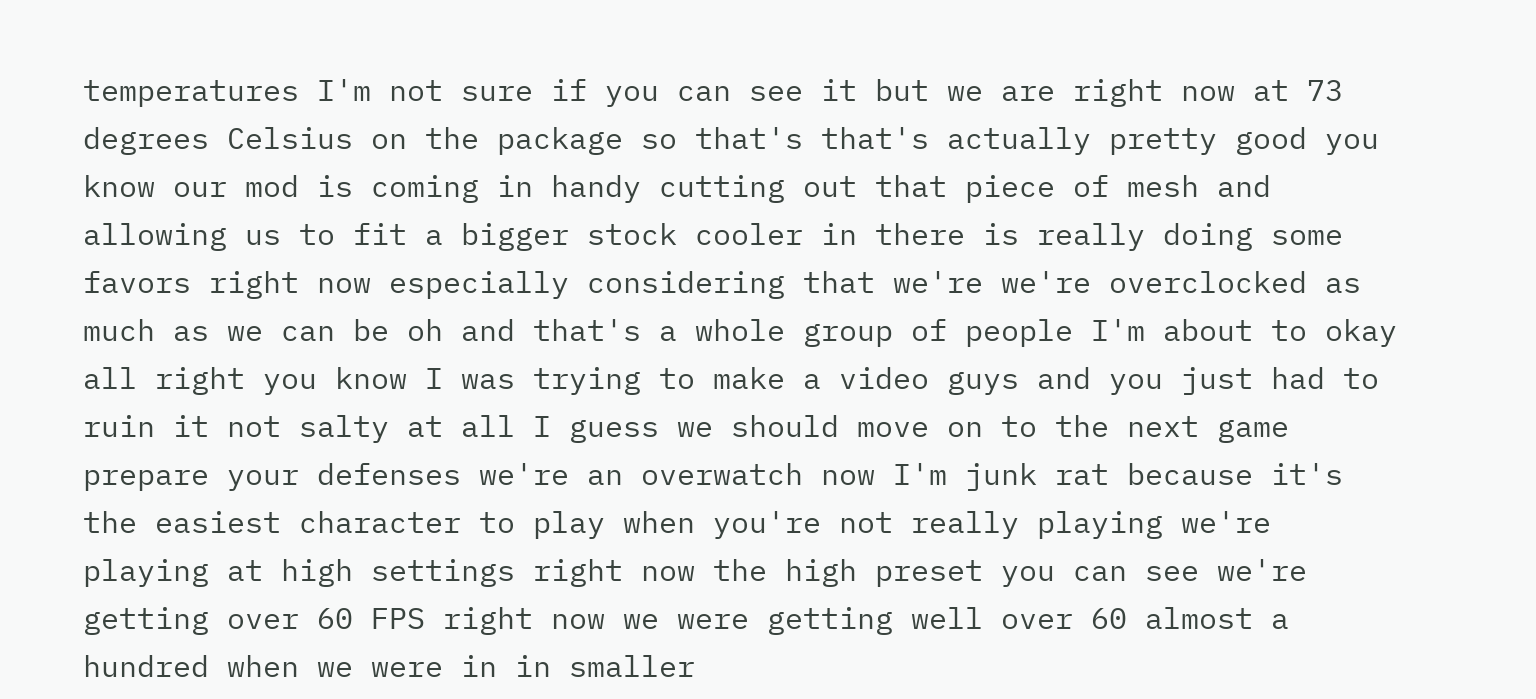temperatures I'm not sure if you can see it but we are right now at 73 degrees Celsius on the package so that's that's actually pretty good you know our mod is coming in handy cutting out that piece of mesh and allowing us to fit a bigger stock cooler in there is really doing some favors right now especially considering that we're we're overclocked as much as we can be oh and that's a whole group of people I'm about to okay all right you know I was trying to make a video guys and you just had to ruin it not salty at all I guess we should move on to the next game prepare your defenses we're an overwatch now I'm junk rat because it's the easiest character to play when you're not really playing we're playing at high settings right now the high preset you can see we're getting over 60 FPS right now we were getting well over 60 almost a hundred when we were in in smaller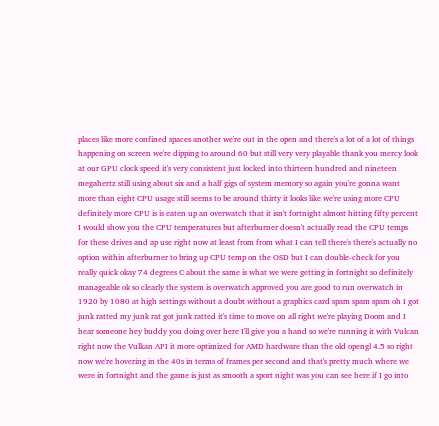places like more confined spaces another we're out in the open and there's a lot of a lot of things happening on screen we're dipping to around 60 but still very very playable thank you mercy look at our GPU clock speed it's very consistent just locked into thirteen hundred and nineteen megahertz still using about six and a half gigs of system memory so again you're gonna want more than eight CPU usage still seems to be around thirty it looks like we're using more CPU definitely more CPU is is eaten up an overwatch that it isn't fortnight almost hitting fifty percent I would show you the CPU temperatures but afterburner doesn't actually read the CPU temps for these drives and ap use right now at least from from what I can tell there's there's actually no option within afterburner to bring up CPU temp on the OSD but I can double-check for you really quick okay 74 degrees C about the same is what we were getting in fortnight so definitely manageable ok so clearly the system is overwatch approved you are good to run overwatch in 1920 by 1080 at high settings without a doubt without a graphics card spam spam spam oh I got junk ratted my junk rat got junk ratted it's time to move on all right we're playing Doom and I hear someone hey buddy you doing over here I'll give you a hand so we're running it with Vulcan right now the Vulkan API it more optimized for AMD hardware than the old opengl 4.5 so right now we're hovering in the 40s in terms of frames per second and that's pretty much where we were in fortnight and the game is just as smooth a sport night was you can see here if I go into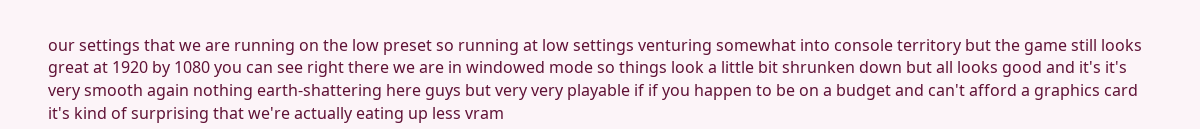our settings that we are running on the low preset so running at low settings venturing somewhat into console territory but the game still looks great at 1920 by 1080 you can see right there we are in windowed mode so things look a little bit shrunken down but all looks good and it's it's very smooth again nothing earth-shattering here guys but very very playable if if you happen to be on a budget and can't afford a graphics card it's kind of surprising that we're actually eating up less vram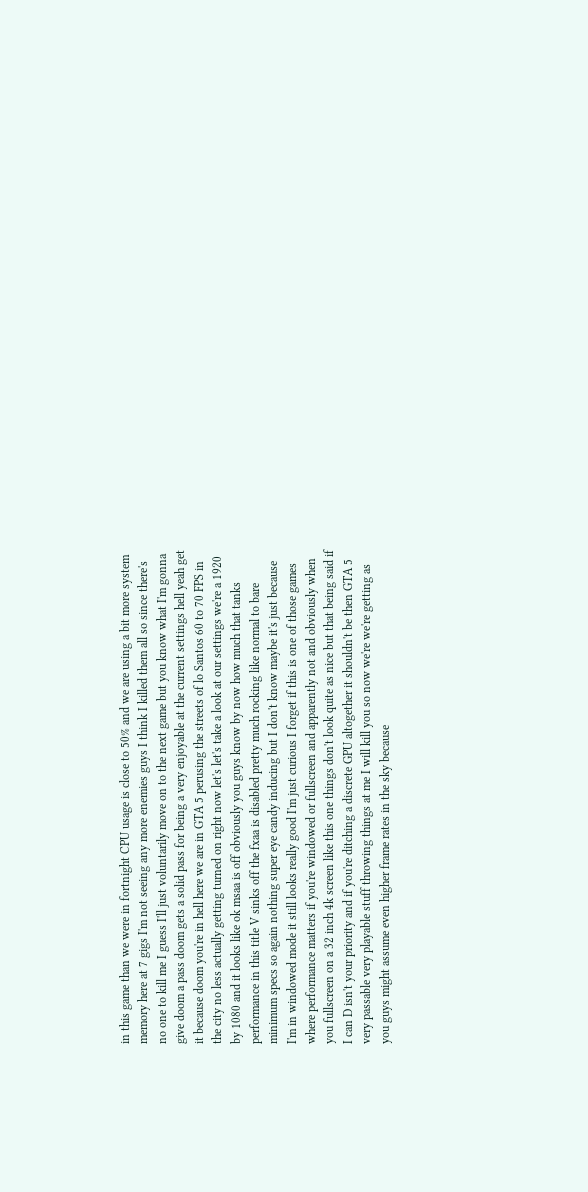in this game than we were in fortnight CPU usage is close to 50% and we are using a bit more system memory here at 7 gigs I'm not seeing any more enemies guys I think I killed them all so since there's no one to kill me I guess I'll just voluntarily move on to the next game but you know what I'm gonna give doom a pass doom gets a solid pass for being a very enjoyable at the current settings hell yeah get it because doom you're in hell here we are in GTA 5 perusing the streets of lo Santos 60 to 70 FPS in the city no less actually getting turned on right now let's let's take a look at our settings we're a 1920 by 1080 and it looks like ok msaa is off obviously you guys know by now how much that tanks performance in this title V sinks off the fxaa is disabled pretty much rocking like normal to bare minimum specs so again nothing super eye candy inducing but I don't know maybe it's just because I'm in windowed mode it still looks really good I'm just curious I forget if this is one of those games where performance matters if you're windowed or fullscreen and apparently not and obviously when you fullscreen on a 32 inch 4k screen like this one things don't look quite as nice but that being said if I can D isn't your priority and if you're ditching a discrete GPU altogether it shouldn't be then GTA 5 very passable very playable stuff throwing things at me I will kill you so now we're we're getting as you guys might assume even higher frame rates in the sky because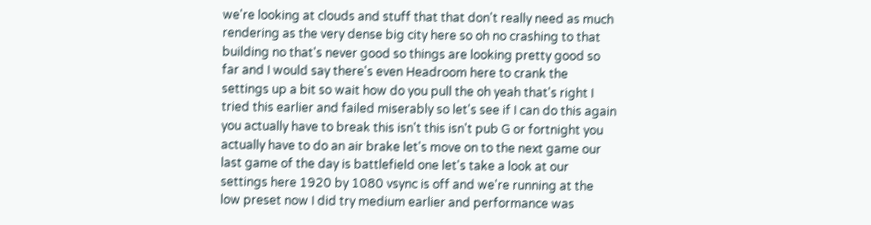we're looking at clouds and stuff that that don't really need as much rendering as the very dense big city here so oh no crashing to that building no that's never good so things are looking pretty good so far and I would say there's even Headroom here to crank the settings up a bit so wait how do you pull the oh yeah that's right I tried this earlier and failed miserably so let's see if I can do this again you actually have to break this isn't this isn't pub G or fortnight you actually have to do an air brake let's move on to the next game our last game of the day is battlefield one let's take a look at our settings here 1920 by 1080 vsync is off and we're running at the low preset now I did try medium earlier and performance was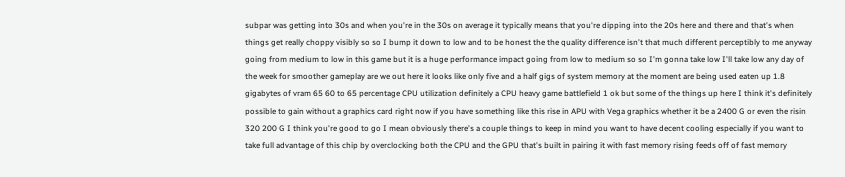subpar was getting into 30s and when you're in the 30s on average it typically means that you're dipping into the 20s here and there and that's when things get really choppy visibly so so I bump it down to low and to be honest the the quality difference isn't that much different perceptibly to me anyway going from medium to low in this game but it is a huge performance impact going from low to medium so so I'm gonna take low I'll take low any day of the week for smoother gameplay are we out here it looks like only five and a half gigs of system memory at the moment are being used eaten up 1.8 gigabytes of vram 65 60 to 65 percentage CPU utilization definitely a CPU heavy game battlefield 1 ok but some of the things up here I think it's definitely possible to gain without a graphics card right now if you have something like this rise in APU with Vega graphics whether it be a 2400 G or even the risin 320 200 G I think you're good to go I mean obviously there's a couple things to keep in mind you want to have decent cooling especially if you want to take full advantage of this chip by overclocking both the CPU and the GPU that's built in pairing it with fast memory rising feeds off of fast memory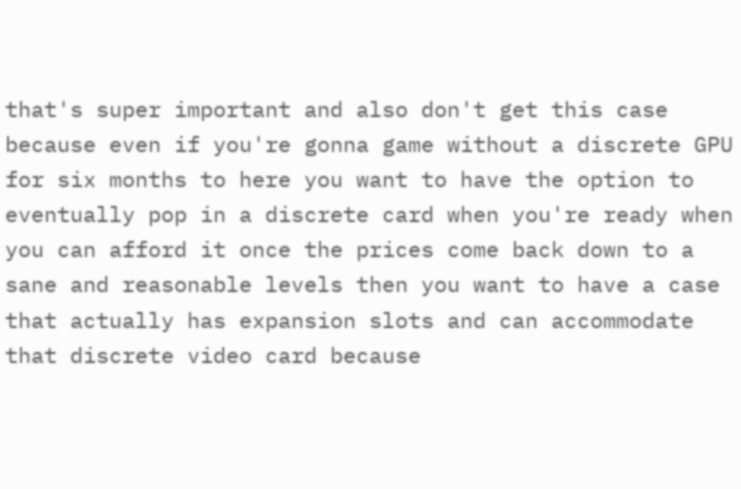that's super important and also don't get this case because even if you're gonna game without a discrete GPU for six months to here you want to have the option to eventually pop in a discrete card when you're ready when you can afford it once the prices come back down to a sane and reasonable levels then you want to have a case that actually has expansion slots and can accommodate that discrete video card because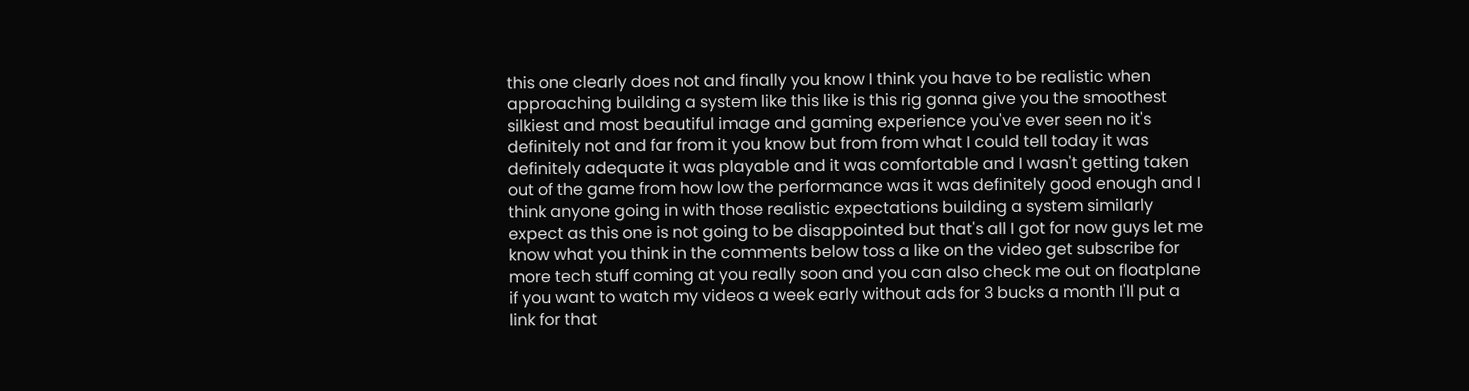this one clearly does not and finally you know I think you have to be realistic when approaching building a system like this like is this rig gonna give you the smoothest silkiest and most beautiful image and gaming experience you've ever seen no it's definitely not and far from it you know but from from what I could tell today it was definitely adequate it was playable and it was comfortable and I wasn't getting taken out of the game from how low the performance was it was definitely good enough and I think anyone going in with those realistic expectations building a system similarly expect as this one is not going to be disappointed but that's all I got for now guys let me know what you think in the comments below toss a like on the video get subscribe for more tech stuff coming at you really soon and you can also check me out on floatplane if you want to watch my videos a week early without ads for 3 bucks a month I'll put a link for that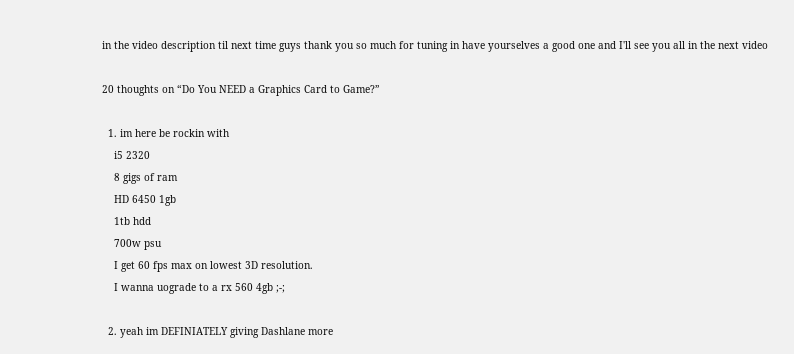in the video description til next time guys thank you so much for tuning in have yourselves a good one and I'll see you all in the next video

20 thoughts on “Do You NEED a Graphics Card to Game?”

  1. im here be rockin with
    i5 2320
    8 gigs of ram
    HD 6450 1gb
    1tb hdd
    700w psu
    I get 60 fps max on lowest 3D resolution.
    I wanna uograde to a rx 560 4gb ;-;

  2. yeah im DEFINIATELY giving Dashlane more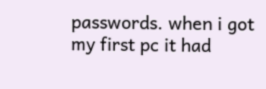passwords. when i got my first pc it had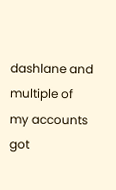dashlane and multiple of my accounts got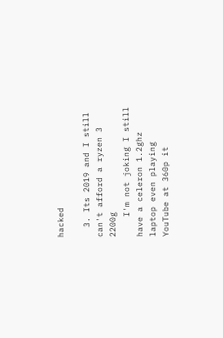hacked

  3. Its 2019 and I still can't afford a ryzen 3 2200g
    I'm not joking I still have a celeron 1.2ghz laptop even playing YouTube at 360p it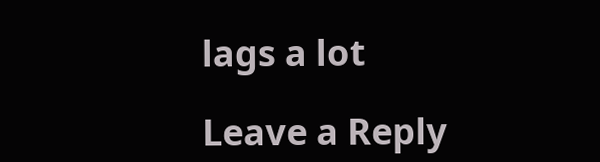lags a lot

Leave a Reply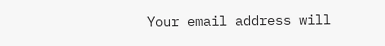Your email address will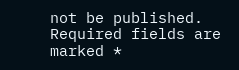not be published. Required fields are marked *